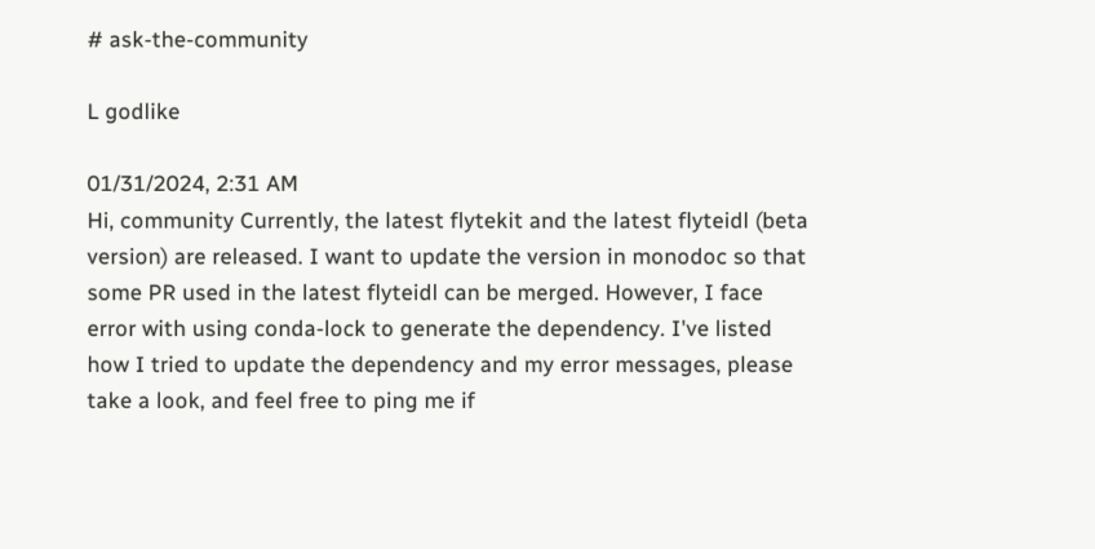# ask-the-community

L godlike

01/31/2024, 2:31 AM
Hi, community Currently, the latest flytekit and the latest flyteidl (beta version) are released. I want to update the version in monodoc so that some PR used in the latest flyteidl can be merged. However, I face error with using conda-lock to generate the dependency. I've listed how I tried to update the dependency and my error messages, please take a look, and feel free to ping me if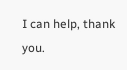I can help, thank you.